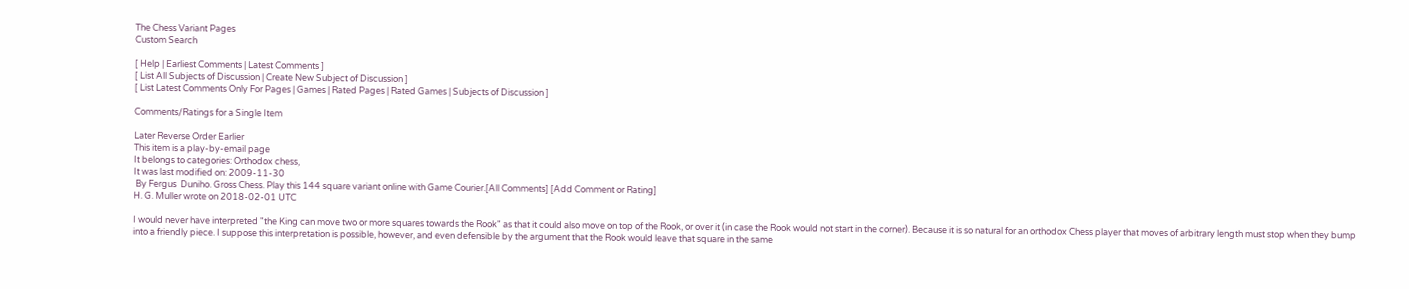The Chess Variant Pages
Custom Search

[ Help | Earliest Comments | Latest Comments ]
[ List All Subjects of Discussion | Create New Subject of Discussion ]
[ List Latest Comments Only For Pages | Games | Rated Pages | Rated Games | Subjects of Discussion ]

Comments/Ratings for a Single Item

Later Reverse Order Earlier
This item is a play-by-email page
It belongs to categories: Orthodox chess,
It was last modified on: 2009-11-30
 By Fergus  Duniho. Gross Chess. Play this 144 square variant online with Game Courier.[All Comments] [Add Comment or Rating]
H. G. Muller wrote on 2018-02-01 UTC

I would never have interpreted "the King can move two or more squares towards the Rook" as that it could also move on top of the Rook, or over it (in case the Rook would not start in the corner). Because it is so natural for an orthodox Chess player that moves of arbitrary length must stop when they bump into a friendly piece. I suppose this interpretation is possible, however, and even defensible by the argument that the Rook would leave that square in the same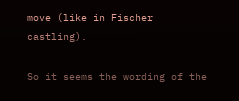move (like in Fischer castling).

So it seems the wording of the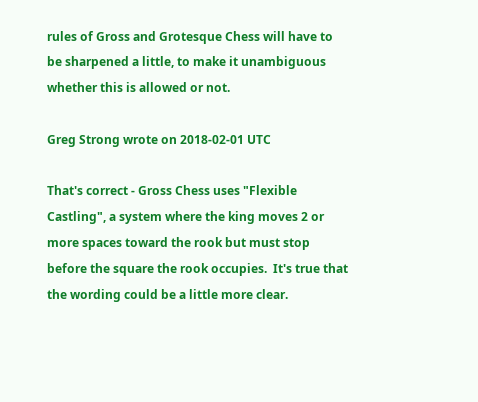rules of Gross and Grotesque Chess will have to be sharpened a little, to make it unambiguous whether this is allowed or not.

Greg Strong wrote on 2018-02-01 UTC

That's correct - Gross Chess uses "Flexible Castling", a system where the king moves 2 or more spaces toward the rook but must stop before the square the rook occupies.  It's true that the wording could be a little more clear.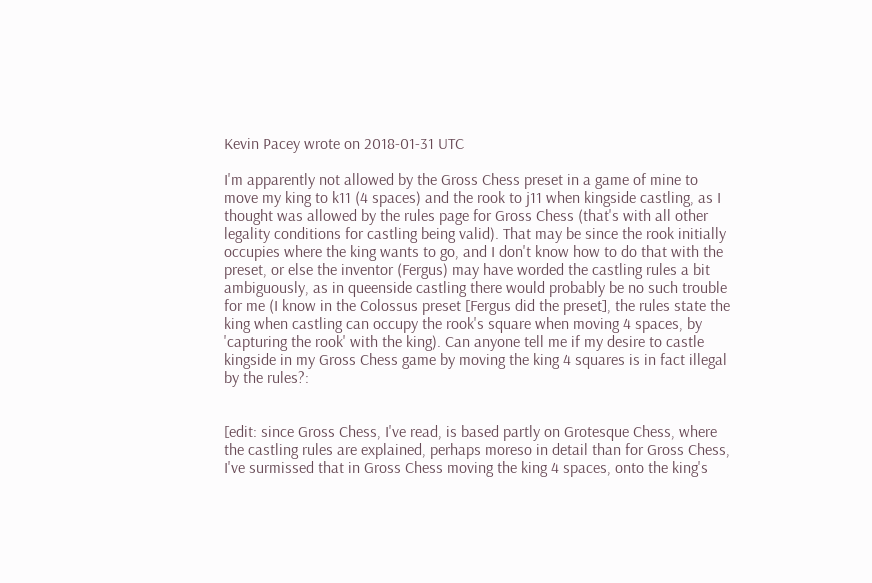Kevin Pacey wrote on 2018-01-31 UTC

I'm apparently not allowed by the Gross Chess preset in a game of mine to move my king to k11 (4 spaces) and the rook to j11 when kingside castling, as I thought was allowed by the rules page for Gross Chess (that's with all other legality conditions for castling being valid). That may be since the rook initially occupies where the king wants to go, and I don't know how to do that with the preset, or else the inventor (Fergus) may have worded the castling rules a bit ambiguously, as in queenside castling there would probably be no such trouble for me (I know in the Colossus preset [Fergus did the preset], the rules state the king when castling can occupy the rook's square when moving 4 spaces, by 'capturing the rook' with the king). Can anyone tell me if my desire to castle kingside in my Gross Chess game by moving the king 4 squares is in fact illegal by the rules?:


[edit: since Gross Chess, I've read, is based partly on Grotesque Chess, where the castling rules are explained, perhaps moreso in detail than for Gross Chess, I've surmissed that in Gross Chess moving the king 4 spaces, onto the king's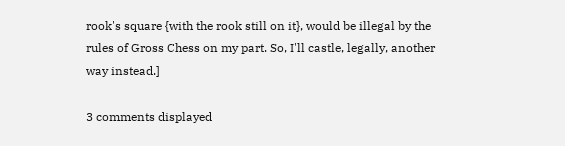rook's square {with the rook still on it}, would be illegal by the rules of Gross Chess on my part. So, I'll castle, legally, another way instead.]

3 comments displayed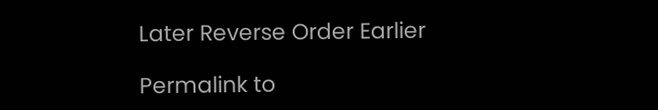Later Reverse Order Earlier

Permalink to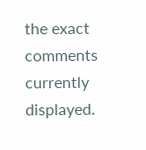the exact comments currently displayed.